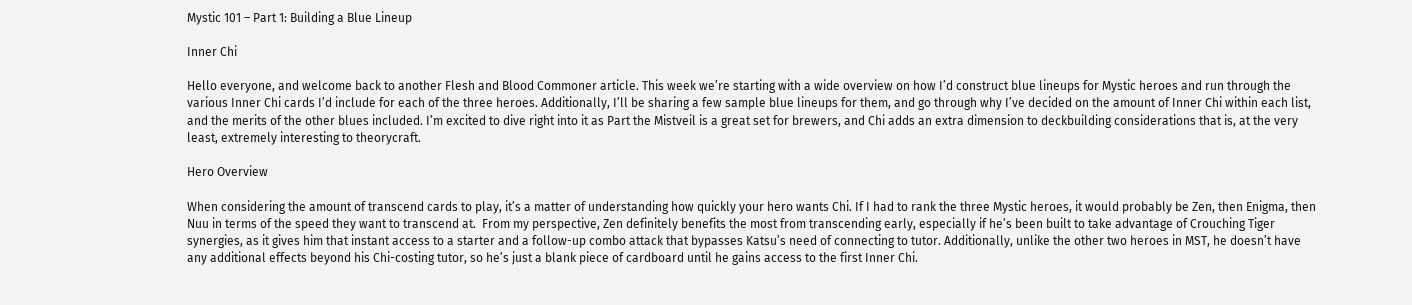Mystic 101 – Part 1: Building a Blue Lineup

Inner Chi

Hello everyone, and welcome back to another Flesh and Blood Commoner article. This week we’re starting with a wide overview on how I’d construct blue lineups for Mystic heroes and run through the various Inner Chi cards I’d include for each of the three heroes. Additionally, I’ll be sharing a few sample blue lineups for them, and go through why I’ve decided on the amount of Inner Chi within each list, and the merits of the other blues included. I’m excited to dive right into it as Part the Mistveil is a great set for brewers, and Chi adds an extra dimension to deckbuilding considerations that is, at the very least, extremely interesting to theorycraft.

Hero Overview

When considering the amount of transcend cards to play, it’s a matter of understanding how quickly your hero wants Chi. If I had to rank the three Mystic heroes, it would probably be Zen, then Enigma, then Nuu in terms of the speed they want to transcend at.  From my perspective, Zen definitely benefits the most from transcending early, especially if he’s been built to take advantage of Crouching Tiger synergies, as it gives him that instant access to a starter and a follow-up combo attack that bypasses Katsu’s need of connecting to tutor. Additionally, unlike the other two heroes in MST, he doesn’t have any additional effects beyond his Chi-costing tutor, so he’s just a blank piece of cardboard until he gains access to the first Inner Chi.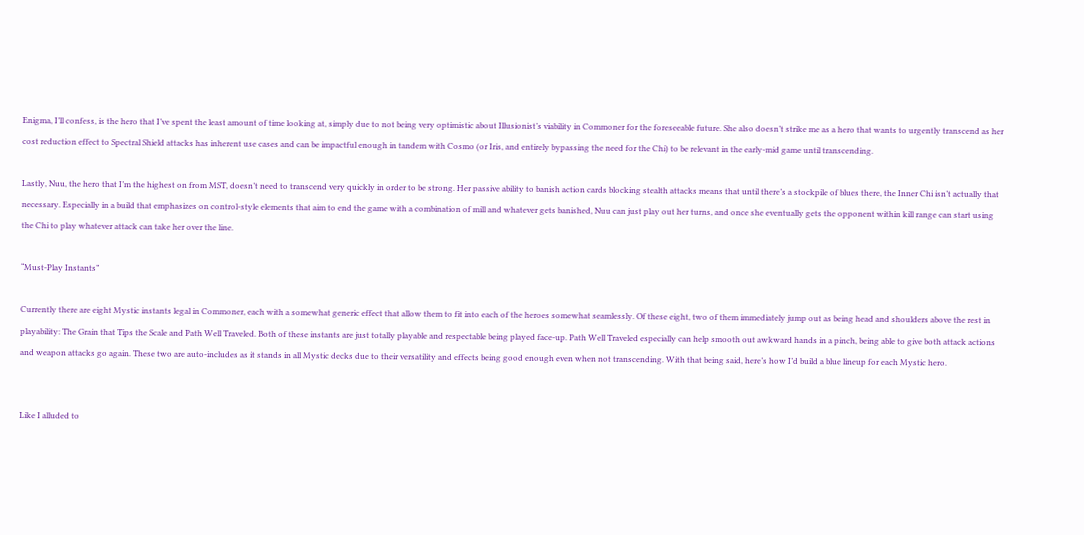Enigma, I’ll confess, is the hero that I’ve spent the least amount of time looking at, simply due to not being very optimistic about Illusionist’s viability in Commoner for the foreseeable future. She also doesn’t strike me as a hero that wants to urgently transcend as her cost reduction effect to Spectral Shield attacks has inherent use cases and can be impactful enough in tandem with Cosmo (or Iris, and entirely bypassing the need for the Chi) to be relevant in the early-mid game until transcending.

Lastly, Nuu, the hero that I’m the highest on from MST, doesn’t need to transcend very quickly in order to be strong. Her passive ability to banish action cards blocking stealth attacks means that until there’s a stockpile of blues there, the Inner Chi isn’t actually that necessary. Especially in a build that emphasizes on control-style elements that aim to end the game with a combination of mill and whatever gets banished, Nuu can just play out her turns, and once she eventually gets the opponent within kill range can start using the Chi to play whatever attack can take her over the line.

“Must-Play Instants”

Currently there are eight Mystic instants legal in Commoner, each with a somewhat generic effect that allow them to fit into each of the heroes somewhat seamlessly. Of these eight, two of them immediately jump out as being head and shoulders above the rest in playability: The Grain that Tips the Scale and Path Well Traveled. Both of these instants are just totally playable and respectable being played face-up. Path Well Traveled especially can help smooth out awkward hands in a pinch, being able to give both attack actions and weapon attacks go again. These two are auto-includes as it stands in all Mystic decks due to their versatility and effects being good enough even when not transcending. With that being said, here’s how I’d build a blue lineup for each Mystic hero.


Like I alluded to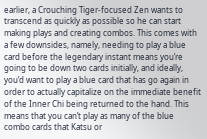earlier, a Crouching Tiger-focused Zen wants to transcend as quickly as possible so he can start making plays and creating combos. This comes with a few downsides, namely, needing to play a blue card before the legendary instant means you’re going to be down two cards initially, and ideally, you’d want to play a blue card that has go again in order to actually capitalize on the immediate benefit of the Inner Chi being returned to the hand. This means that you can’t play as many of the blue combo cards that Katsu or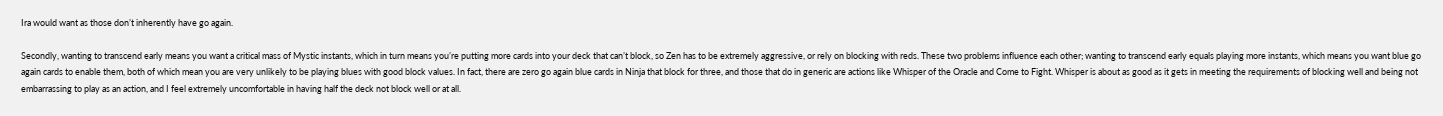Ira would want as those don’t inherently have go again.

Secondly, wanting to transcend early means you want a critical mass of Mystic instants, which in turn means you’re putting more cards into your deck that can’t block, so Zen has to be extremely aggressive, or rely on blocking with reds. These two problems influence each other; wanting to transcend early equals playing more instants, which means you want blue go again cards to enable them, both of which mean you are very unlikely to be playing blues with good block values. In fact, there are zero go again blue cards in Ninja that block for three, and those that do in generic are actions like Whisper of the Oracle and Come to Fight. Whisper is about as good as it gets in meeting the requirements of blocking well and being not embarrassing to play as an action, and I feel extremely uncomfortable in having half the deck not block well or at all.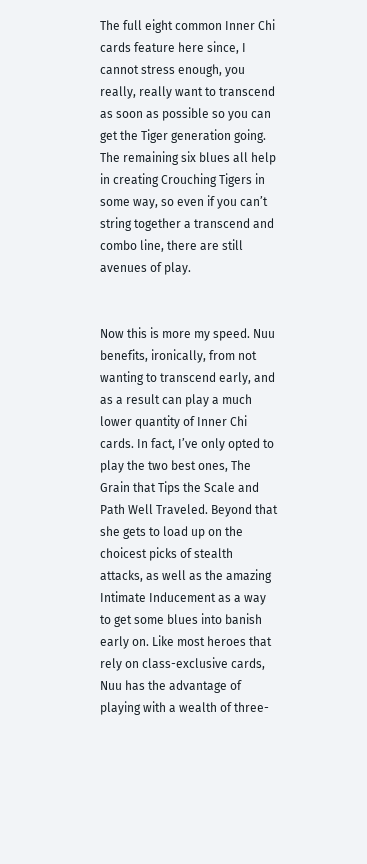The full eight common Inner Chi cards feature here since, I cannot stress enough, you really, really want to transcend as soon as possible so you can get the Tiger generation going. The remaining six blues all help in creating Crouching Tigers in some way, so even if you can’t string together a transcend and combo line, there are still avenues of play.


Now this is more my speed. Nuu benefits, ironically, from not wanting to transcend early, and as a result can play a much lower quantity of Inner Chi cards. In fact, I’ve only opted to play the two best ones, The Grain that Tips the Scale and Path Well Traveled. Beyond that she gets to load up on the choicest picks of stealth attacks, as well as the amazing Intimate Inducement as a way to get some blues into banish early on. Like most heroes that rely on class-exclusive cards, Nuu has the advantage of playing with a wealth of three-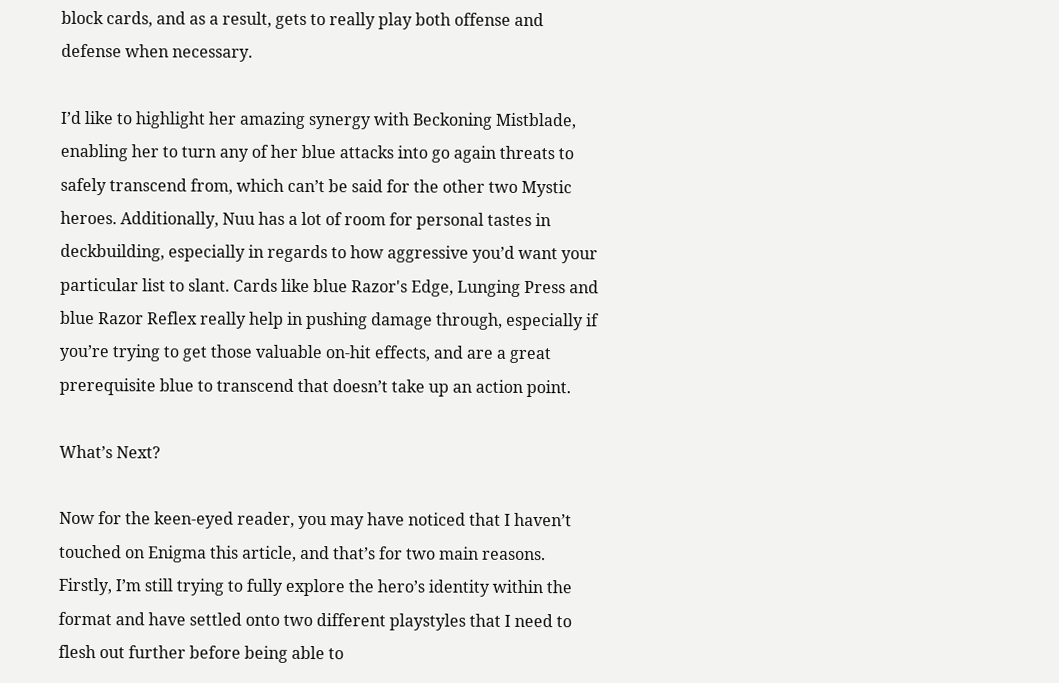block cards, and as a result, gets to really play both offense and defense when necessary.

I’d like to highlight her amazing synergy with Beckoning Mistblade, enabling her to turn any of her blue attacks into go again threats to safely transcend from, which can’t be said for the other two Mystic heroes. Additionally, Nuu has a lot of room for personal tastes in deckbuilding, especially in regards to how aggressive you’d want your particular list to slant. Cards like blue Razor's Edge, Lunging Press and blue Razor Reflex really help in pushing damage through, especially if you’re trying to get those valuable on-hit effects, and are a great prerequisite blue to transcend that doesn’t take up an action point.

What’s Next?

Now for the keen-eyed reader, you may have noticed that I haven’t touched on Enigma this article, and that’s for two main reasons. Firstly, I’m still trying to fully explore the hero’s identity within the format and have settled onto two different playstyles that I need to flesh out further before being able to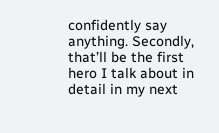confidently say anything. Secondly, that’ll be the first hero I talk about in detail in my next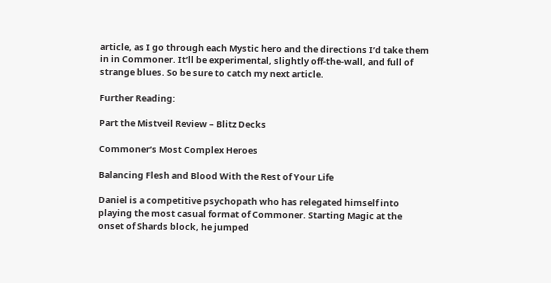article, as I go through each Mystic hero and the directions I’d take them in in Commoner. It’ll be experimental, slightly off-the-wall, and full of strange blues. So be sure to catch my next article.

Further Reading:

Part the Mistveil Review – Blitz Decks

Commoner’s Most Complex Heroes

Balancing Flesh and Blood With the Rest of Your Life

Daniel is a competitive psychopath who has relegated himself into playing the most casual format of Commoner. Starting Magic at the onset of Shards block, he jumped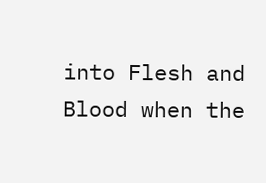into Flesh and Blood when the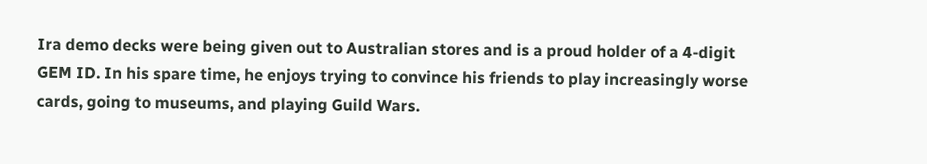Ira demo decks were being given out to Australian stores and is a proud holder of a 4-digit GEM ID. In his spare time, he enjoys trying to convince his friends to play increasingly worse cards, going to museums, and playing Guild Wars.